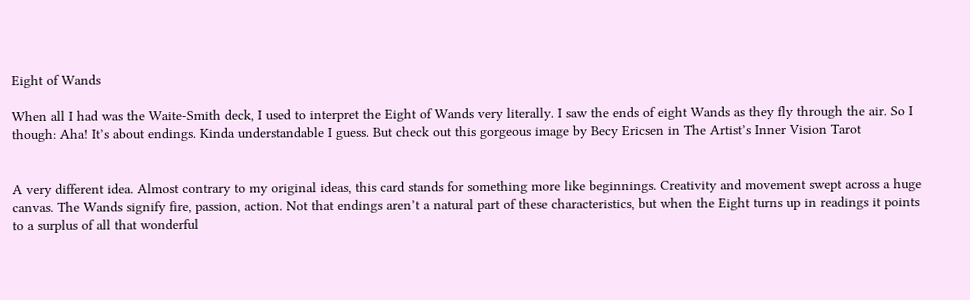Eight of Wands

When all I had was the Waite-Smith deck, I used to interpret the Eight of Wands very literally. I saw the ends of eight Wands as they fly through the air. So I though: Aha! It’s about endings. Kinda understandable I guess. But check out this gorgeous image by Becy Ericsen in The Artist’s Inner Vision Tarot


A very different idea. Almost contrary to my original ideas, this card stands for something more like beginnings. Creativity and movement swept across a huge canvas. The Wands signify fire, passion, action. Not that endings aren’t a natural part of these characteristics, but when the Eight turns up in readings it points to a surplus of all that wonderful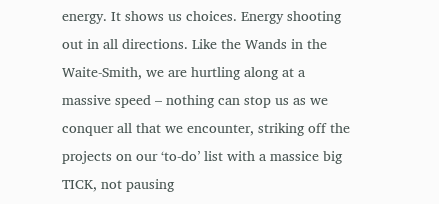energy. It shows us choices. Energy shooting out in all directions. Like the Wands in the Waite-Smith, we are hurtling along at a massive speed – nothing can stop us as we conquer all that we encounter, striking off the projects on our ‘to-do’ list with a massice big TICK, not pausing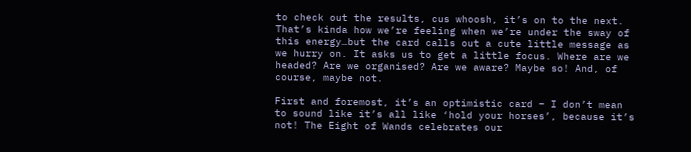to check out the results, cus whoosh, it’s on to the next. That’s kinda how we’re feeling when we’re under the sway of this energy…but the card calls out a cute little message as we hurry on. It asks us to get a little focus. Where are we headed? Are we organised? Are we aware? Maybe so! And, of course, maybe not.

First and foremost, it’s an optimistic card – I don’t mean to sound like it’s all like ‘hold your horses’, because it’s not! The Eight of Wands celebrates our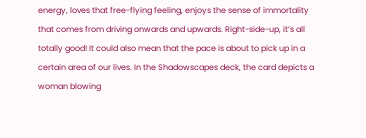energy, loves that free-flying feeling, enjoys the sense of immortality that comes from driving onwards and upwards. Right-side-up, it’s all totally good! It could also mean that the pace is about to pick up in a certain area of our lives. In the Shadowscapes deck, the card depicts a woman blowing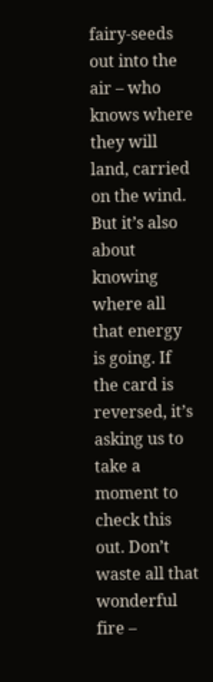fairy-seeds out into the air – who knows where they will land, carried on the wind. But it’s also about knowing where all that energy is going. If the card is reversed, it’s asking us to take a moment to check this out. Don’t waste all that wonderful fire –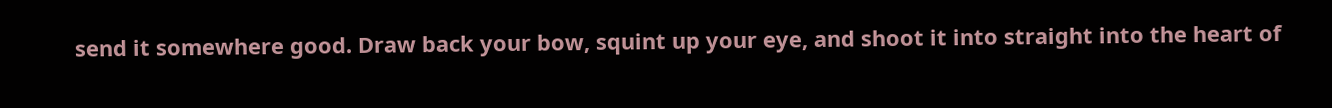send it somewhere good. Draw back your bow, squint up your eye, and shoot it into straight into the heart of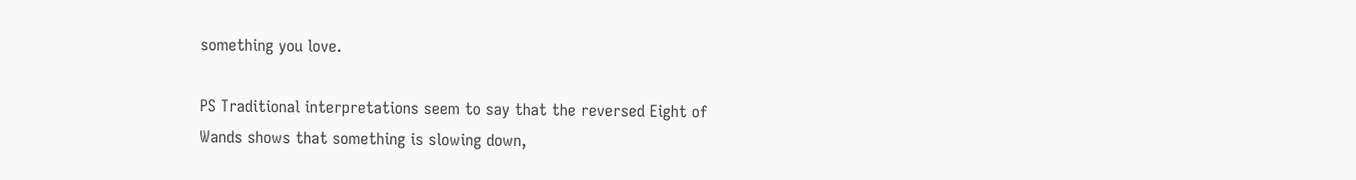something you love.

PS Traditional interpretations seem to say that the reversed Eight of Wands shows that something is slowing down,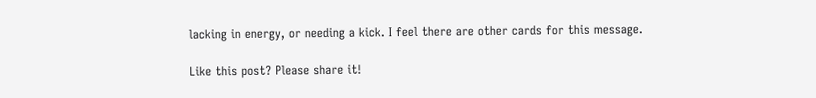lacking in energy, or needing a kick. I feel there are other cards for this message.

Like this post? Please share it!